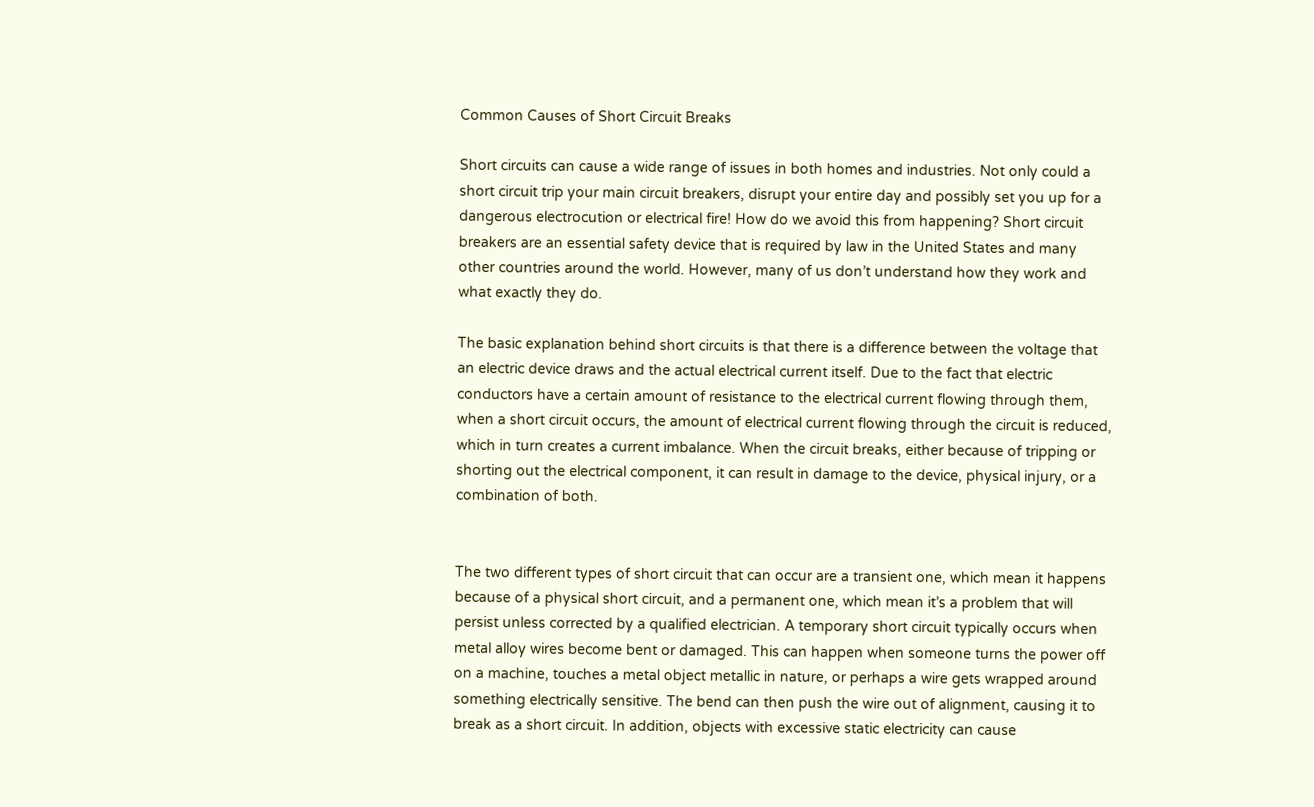Common Causes of Short Circuit Breaks

Short circuits can cause a wide range of issues in both homes and industries. Not only could a short circuit trip your main circuit breakers, disrupt your entire day and possibly set you up for a dangerous electrocution or electrical fire! How do we avoid this from happening? Short circuit breakers are an essential safety device that is required by law in the United States and many other countries around the world. However, many of us don’t understand how they work and what exactly they do.

The basic explanation behind short circuits is that there is a difference between the voltage that an electric device draws and the actual electrical current itself. Due to the fact that electric conductors have a certain amount of resistance to the electrical current flowing through them, when a short circuit occurs, the amount of electrical current flowing through the circuit is reduced, which in turn creates a current imbalance. When the circuit breaks, either because of tripping or shorting out the electrical component, it can result in damage to the device, physical injury, or a combination of both.


The two different types of short circuit that can occur are a transient one, which mean it happens because of a physical short circuit, and a permanent one, which mean it’s a problem that will persist unless corrected by a qualified electrician. A temporary short circuit typically occurs when metal alloy wires become bent or damaged. This can happen when someone turns the power off on a machine, touches a metal object metallic in nature, or perhaps a wire gets wrapped around something electrically sensitive. The bend can then push the wire out of alignment, causing it to break as a short circuit. In addition, objects with excessive static electricity can cause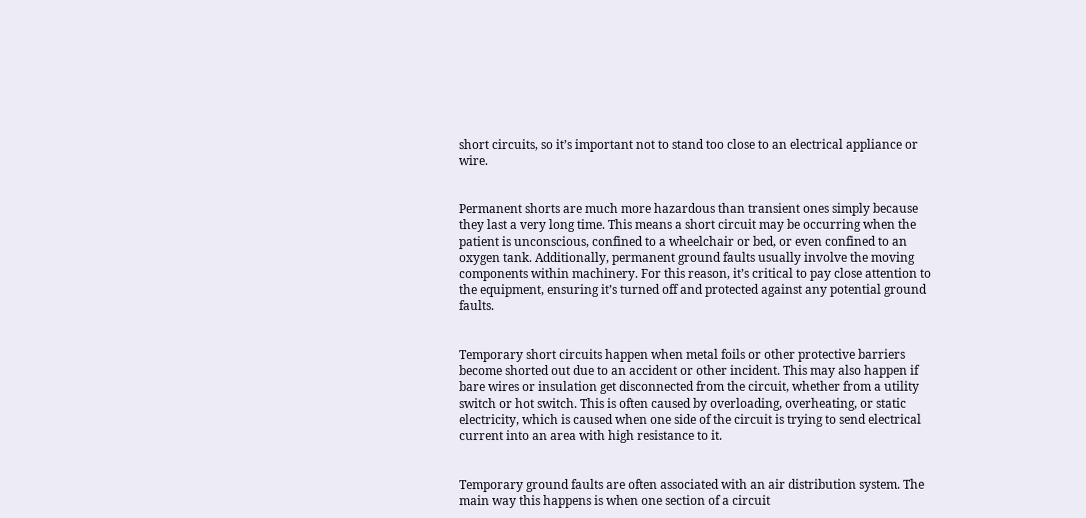short circuits, so it’s important not to stand too close to an electrical appliance or wire.


Permanent shorts are much more hazardous than transient ones simply because they last a very long time. This means a short circuit may be occurring when the patient is unconscious, confined to a wheelchair or bed, or even confined to an oxygen tank. Additionally, permanent ground faults usually involve the moving components within machinery. For this reason, it’s critical to pay close attention to the equipment, ensuring it’s turned off and protected against any potential ground faults.


Temporary short circuits happen when metal foils or other protective barriers become shorted out due to an accident or other incident. This may also happen if bare wires or insulation get disconnected from the circuit, whether from a utility switch or hot switch. This is often caused by overloading, overheating, or static electricity, which is caused when one side of the circuit is trying to send electrical current into an area with high resistance to it.


Temporary ground faults are often associated with an air distribution system. The main way this happens is when one section of a circuit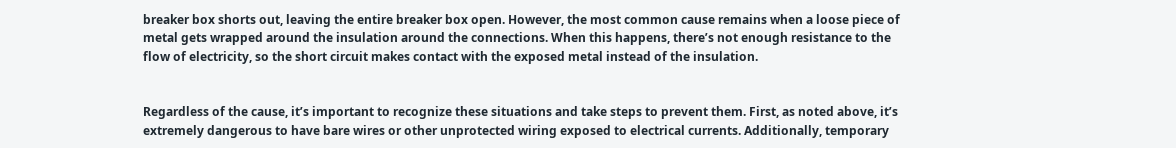breaker box shorts out, leaving the entire breaker box open. However, the most common cause remains when a loose piece of metal gets wrapped around the insulation around the connections. When this happens, there’s not enough resistance to the flow of electricity, so the short circuit makes contact with the exposed metal instead of the insulation.


Regardless of the cause, it’s important to recognize these situations and take steps to prevent them. First, as noted above, it’s extremely dangerous to have bare wires or other unprotected wiring exposed to electrical currents. Additionally, temporary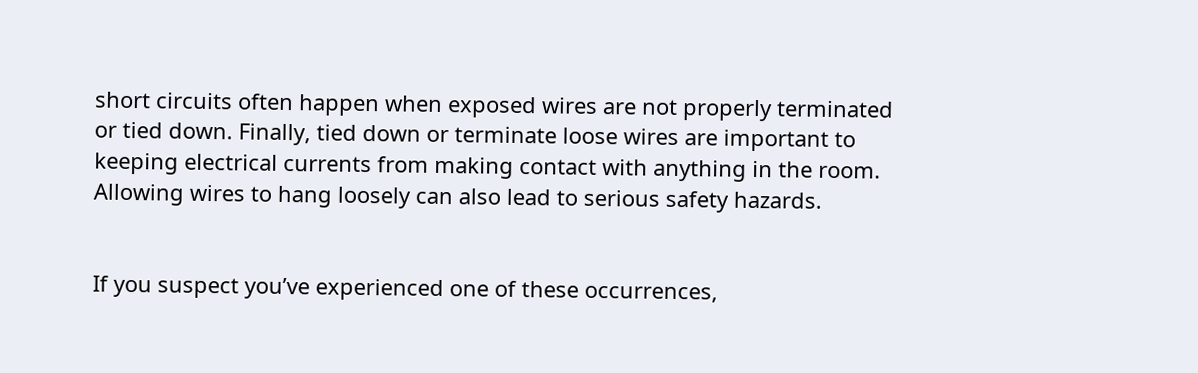short circuits often happen when exposed wires are not properly terminated or tied down. Finally, tied down or terminate loose wires are important to keeping electrical currents from making contact with anything in the room. Allowing wires to hang loosely can also lead to serious safety hazards.


If you suspect you’ve experienced one of these occurrences,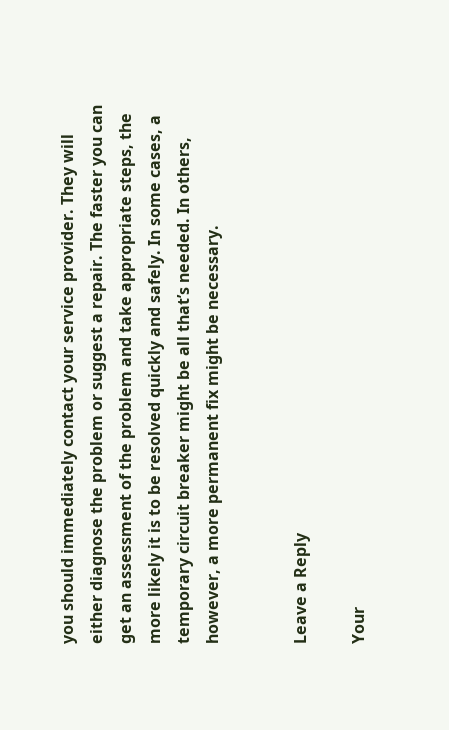you should immediately contact your service provider. They will either diagnose the problem or suggest a repair. The faster you can get an assessment of the problem and take appropriate steps, the more likely it is to be resolved quickly and safely. In some cases, a temporary circuit breaker might be all that’s needed. In others, however, a more permanent fix might be necessary.


Leave a Reply

Your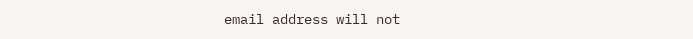email address will not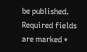be published. Required fields are marked *